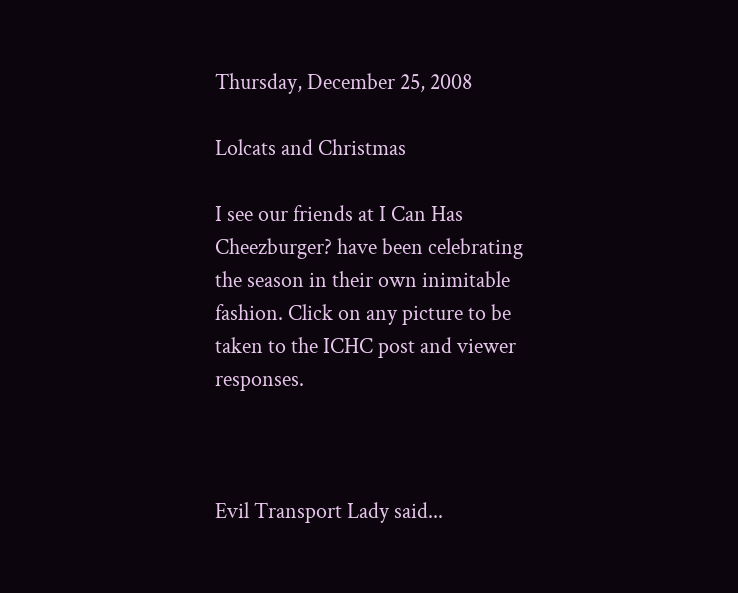Thursday, December 25, 2008

Lolcats and Christmas

I see our friends at I Can Has Cheezburger? have been celebrating the season in their own inimitable fashion. Click on any picture to be taken to the ICHC post and viewer responses.



Evil Transport Lady said...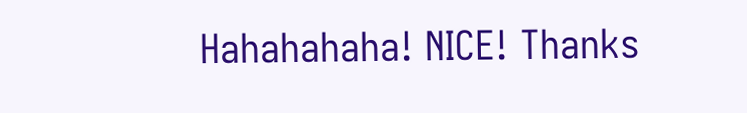Hahahahaha! NICE! Thanks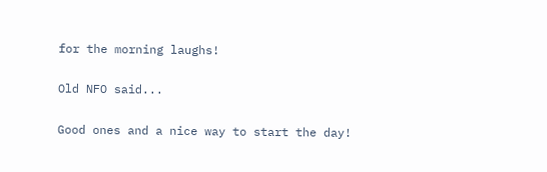for the morning laughs!

Old NFO said...

Good ones and a nice way to start the day!